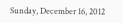Sunday, December 16, 2012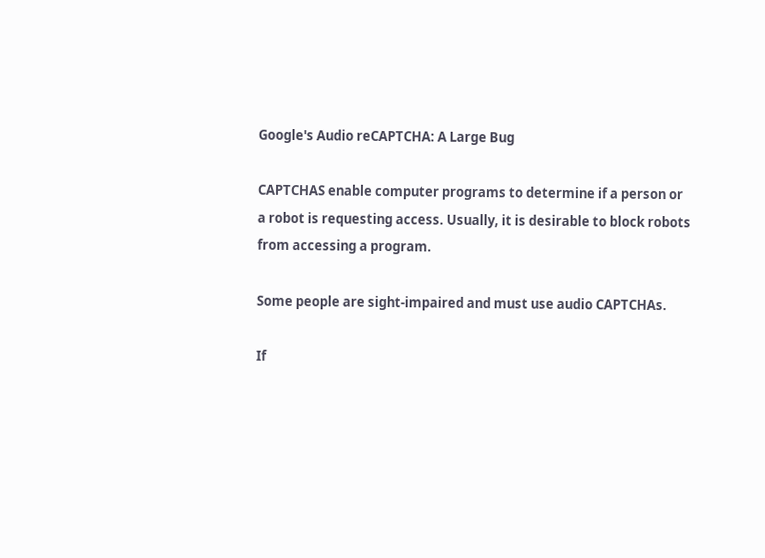Google's Audio reCAPTCHA: A Large Bug

CAPTCHAS enable computer programs to determine if a person or a robot is requesting access. Usually, it is desirable to block robots from accessing a program.

Some people are sight-impaired and must use audio CAPTCHAs.

If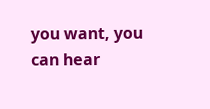you want, you can hear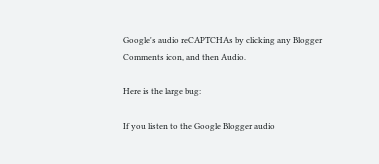Google's audio reCAPTCHAs by clicking any Blogger Comments icon, and then Audio.

Here is the large bug:

If you listen to the Google Blogger audio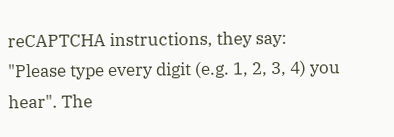reCAPTCHA instructions, they say: "Please type every digit (e.g. 1, 2, 3, 4) you hear". The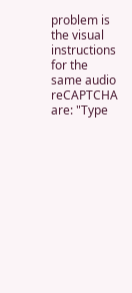problem is the visual instructions for the same audio reCAPTCHA are: "Type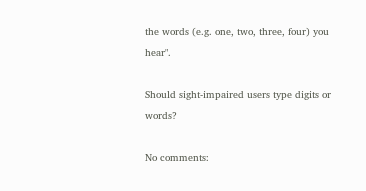the words (e.g. one, two, three, four) you hear".

Should sight-impaired users type digits or words?

No comments: